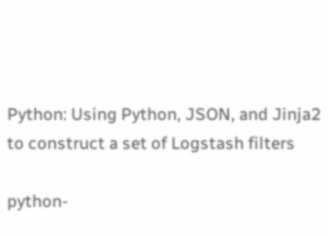Python: Using Python, JSON, and Jinja2 to construct a set of Logstash filters

python-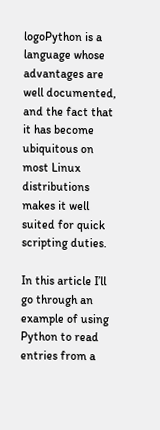logoPython is a language whose advantages are well documented, and the fact that it has become ubiquitous on most Linux distributions  makes it well suited for quick scripting duties.

In this article I’ll go through an example of using Python to read entries from a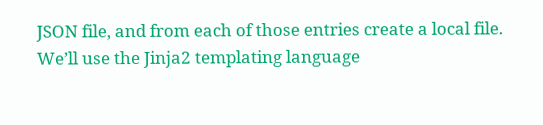JSON file, and from each of those entries create a local file.  We’ll use the Jinja2 templating language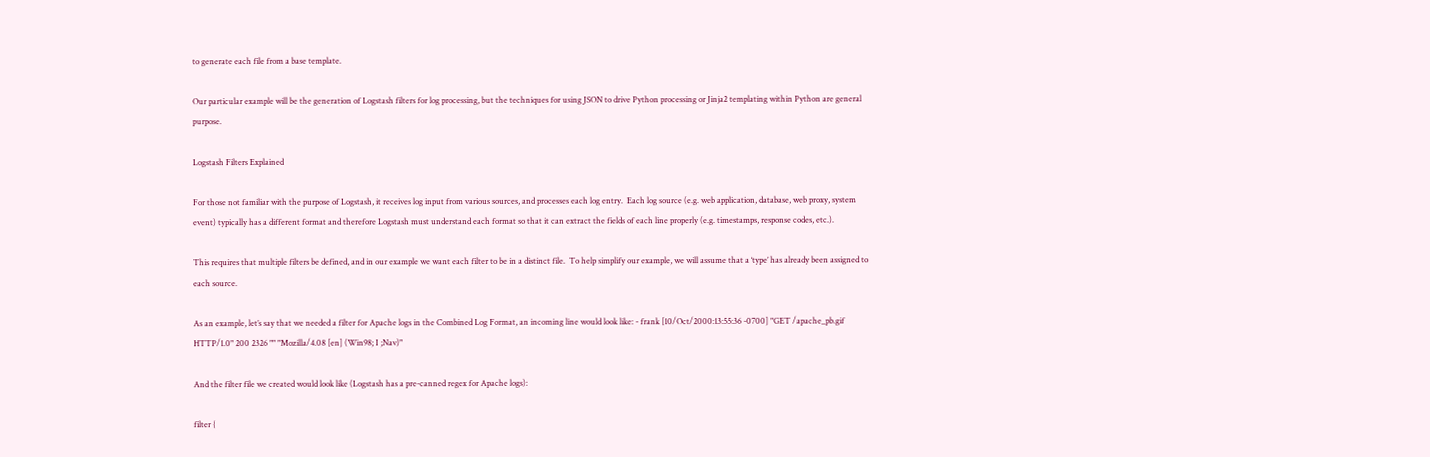to generate each file from a base template.

Our particular example will be the generation of Logstash filters for log processing, but the techniques for using JSON to drive Python processing or Jinja2 templating within Python are general purpose.

Logstash Filters Explained

For those not familiar with the purpose of Logstash, it receives log input from various sources, and processes each log entry.  Each log source (e.g. web application, database, web proxy, system event) typically has a different format and therefore Logstash must understand each format so that it can extract the fields of each line properly (e.g. timestamps, response codes, etc.).

This requires that multiple filters be defined, and in our example we want each filter to be in a distinct file.  To help simplify our example, we will assume that a ‘type’ has already been assigned to each source.

As an example, let’s say that we needed a filter for Apache logs in the Combined Log Format, an incoming line would look like: - frank [10/Oct/2000:13:55:36 -0700] "GET /apache_pb.gif HTTP/1.0" 200 2326 "" "Mozilla/4.08 [en] (Win98; I ;Nav)"

And the filter file we created would look like (Logstash has a pre-canned regex for Apache logs):

filter {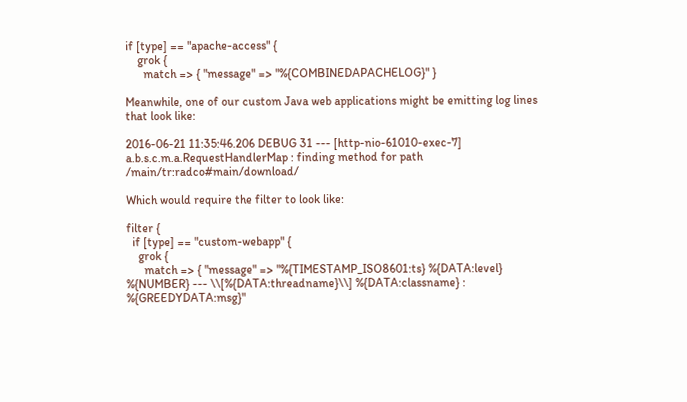if [type] == "apache-access" {
    grok {
      match => { "message" => "%{COMBINEDAPACHELOG}" }

Meanwhile, one of our custom Java web applications might be emitting log lines that look like:

2016-06-21 11:35:46.206 DEBUG 31 --- [http-nio-61010-exec-7] a.b.s.c.m.a.RequestHandlerMap : finding method for path /main/tr:radco#main/download/

Which would require the filter to look like:

filter {
  if [type] == "custom-webapp" {
    grok {
      match => { "message" => "%{TIMESTAMP_ISO8601:ts} %{DATA:level} %{NUMBER} --- \\[%{DATA:threadname}\\] %{DATA:classname} : %{GREEDYDATA:msg}"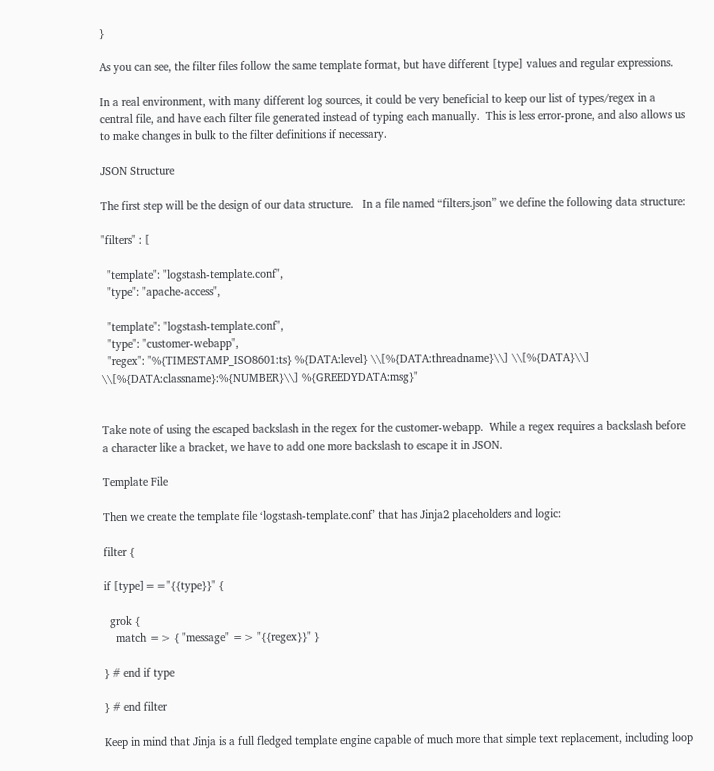}

As you can see, the filter files follow the same template format, but have different [type] values and regular expressions.

In a real environment, with many different log sources, it could be very beneficial to keep our list of types/regex in a central file, and have each filter file generated instead of typing each manually.  This is less error-prone, and also allows us to make changes in bulk to the filter definitions if necessary.

JSON Structure

The first step will be the design of our data structure.   In a file named “filters.json” we define the following data structure:

"filters" : [

  "template": "logstash-template.conf",
  "type": "apache-access",

  "template": "logstash-template.conf",
  "type": "customer-webapp",
  "regex": "%{TIMESTAMP_ISO8601:ts} %{DATA:level} \\[%{DATA:threadname}\\] \\[%{DATA}\\] \\[%{DATA:classname}:%{NUMBER}\\] %{GREEDYDATA:msg}"


Take note of using the escaped backslash in the regex for the customer-webapp.  While a regex requires a backslash before a character like a bracket, we have to add one more backslash to escape it in JSON.

Template File

Then we create the template file ‘logstash-template.conf’ that has Jinja2 placeholders and logic:

filter {

if [type]=="{{type}}" {

  grok {
    match => { "message" => "{{regex}}" }

} # end if type

} # end filter

Keep in mind that Jinja is a full fledged template engine capable of much more that simple text replacement, including loop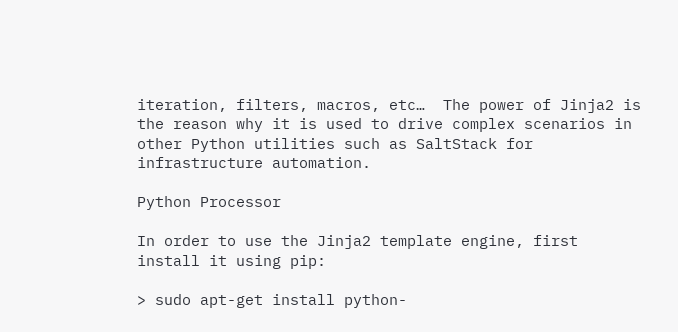iteration, filters, macros, etc…  The power of Jinja2 is the reason why it is used to drive complex scenarios in other Python utilities such as SaltStack for infrastructure automation.

Python Processor

In order to use the Jinja2 template engine, first install it using pip:

> sudo apt-get install python-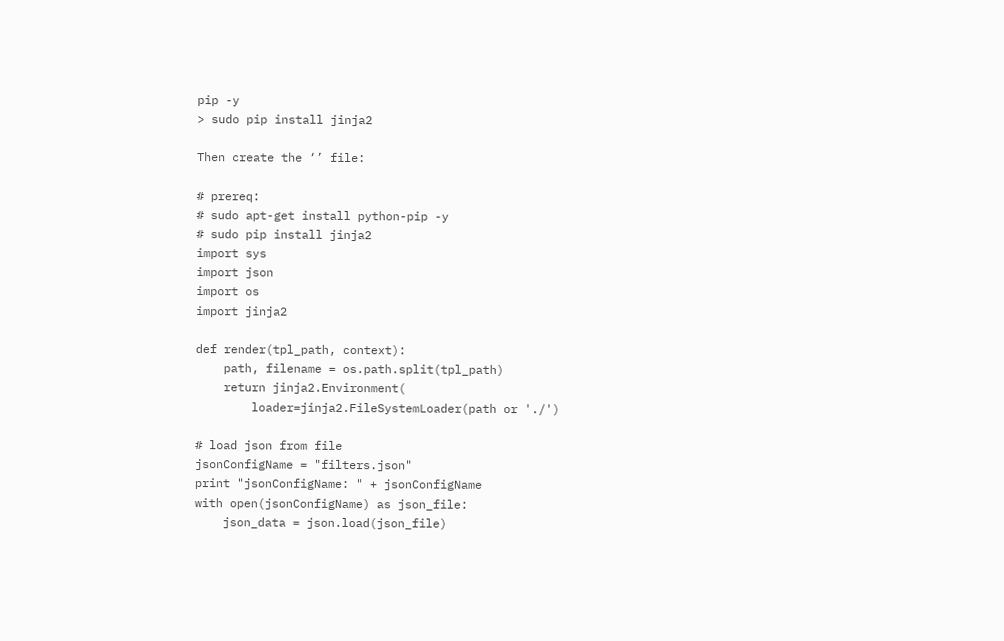pip -y
> sudo pip install jinja2

Then create the ‘’ file:

# prereq:
# sudo apt-get install python-pip -y
# sudo pip install jinja2
import sys
import json
import os
import jinja2

def render(tpl_path, context):
    path, filename = os.path.split(tpl_path)
    return jinja2.Environment(
        loader=jinja2.FileSystemLoader(path or './')

# load json from file
jsonConfigName = "filters.json"
print "jsonConfigName: " + jsonConfigName
with open(jsonConfigName) as json_file:
    json_data = json.load(json_file)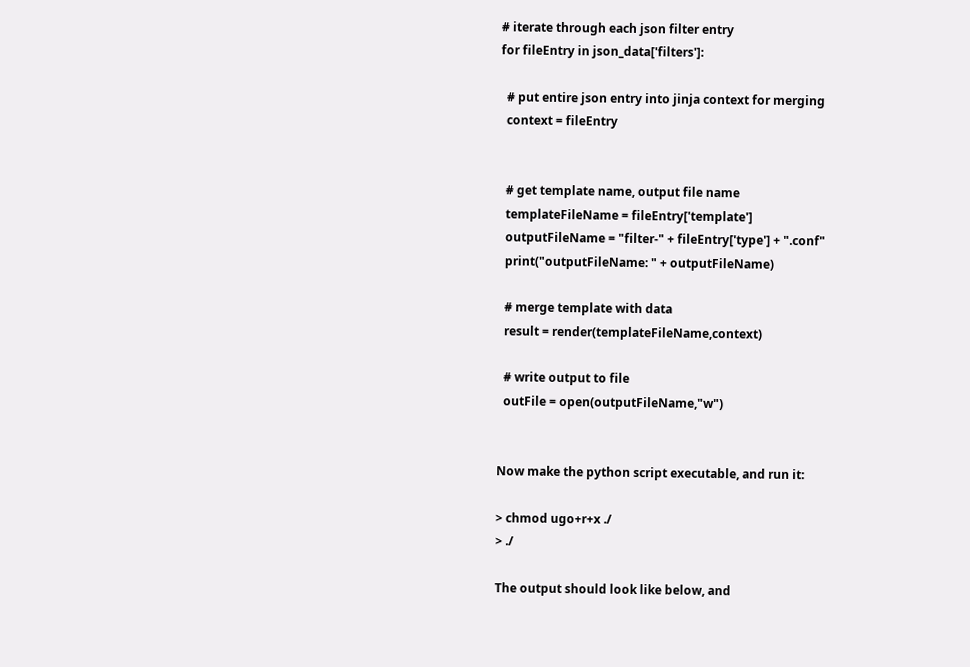# iterate through each json filter entry
for fileEntry in json_data['filters']:

  # put entire json entry into jinja context for merging
  context = fileEntry


  # get template name, output file name
  templateFileName = fileEntry['template']
  outputFileName = "filter-" + fileEntry['type'] + ".conf"
  print("outputFileName: " + outputFileName)

  # merge template with data
  result = render(templateFileName,context)

  # write output to file
  outFile = open(outputFileName,"w")


Now make the python script executable, and run it:

> chmod ugo+r+x ./
> ./

The output should look like below, and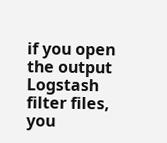if you open the output Logstash filter files, you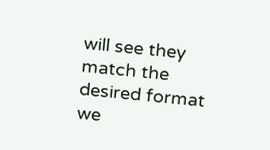will see they match the desired format we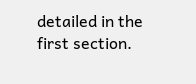detailed in the first section.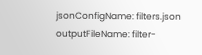jsonConfigName: filters.json
outputFileName: filter-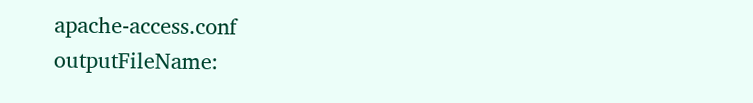apache-access.conf
outputFileName: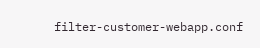filter-customer-webapp.conf